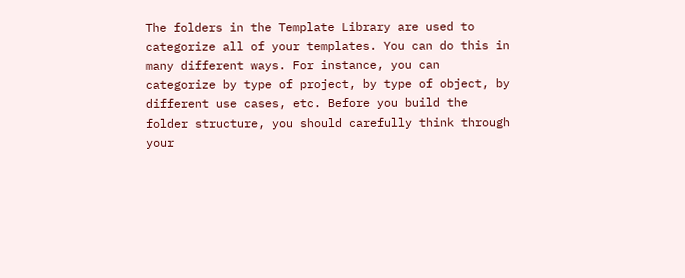The folders in the Template Library are used to categorize all of your templates. You can do this in many different ways. For instance, you can categorize by type of project, by type of object, by different use cases, etc. Before you build the folder structure, you should carefully think through your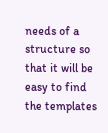needs of a structure so that it will be easy to find the templates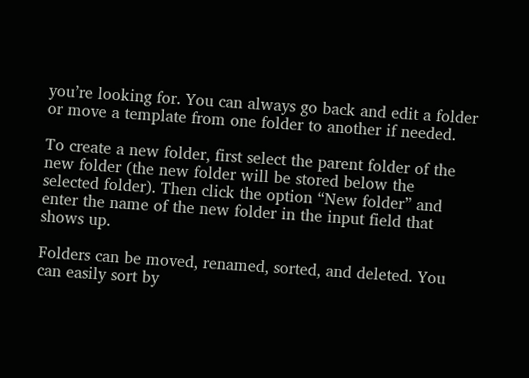you’re looking for. You can always go back and edit a folder or move a template from one folder to another if needed.

To create a new folder, first select the parent folder of the new folder (the new folder will be stored below the selected folder). Then click the option “New folder” and enter the name of the new folder in the input field that shows up.

Folders can be moved, renamed, sorted, and deleted. You can easily sort by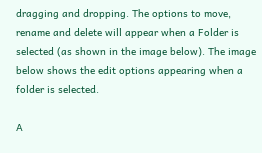dragging and dropping. The options to move, rename and delete will appear when a Folder is selected (as shown in the image below). The image below shows the edit options appearing when a folder is selected.

A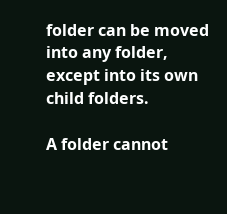folder can be moved into any folder, except into its own child folders.

A folder cannot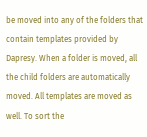be moved into any of the folders that contain templates provided by Dapresy. When a folder is moved, all the child folders are automatically moved. All templates are moved as well. To sort the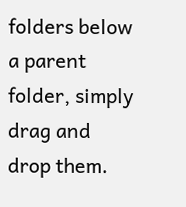folders below a parent folder, simply drag and drop them.